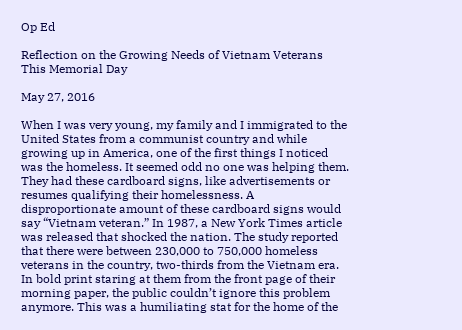Op Ed

Reflection on the Growing Needs of Vietnam Veterans This Memorial Day

May 27, 2016

When I was very young, my family and I immigrated to the United States from a communist country and while growing up in America, one of the first things I noticed was the homeless. It seemed odd no one was helping them. They had these cardboard signs, like advertisements or resumes qualifying their homelessness. A disproportionate amount of these cardboard signs would say “Vietnam veteran.” In 1987, a New York Times article was released that shocked the nation. The study reported that there were between 230,000 to 750,000 homeless veterans in the country, two-thirds from the Vietnam era. In bold print staring at them from the front page of their morning paper, the public couldn’t ignore this problem anymore. This was a humiliating stat for the home of the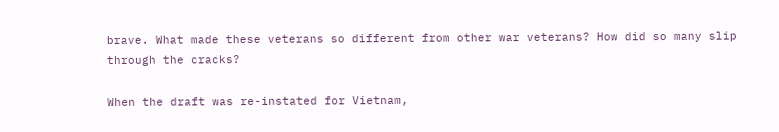brave. What made these veterans so different from other war veterans? How did so many slip through the cracks?

When the draft was re-instated for Vietnam,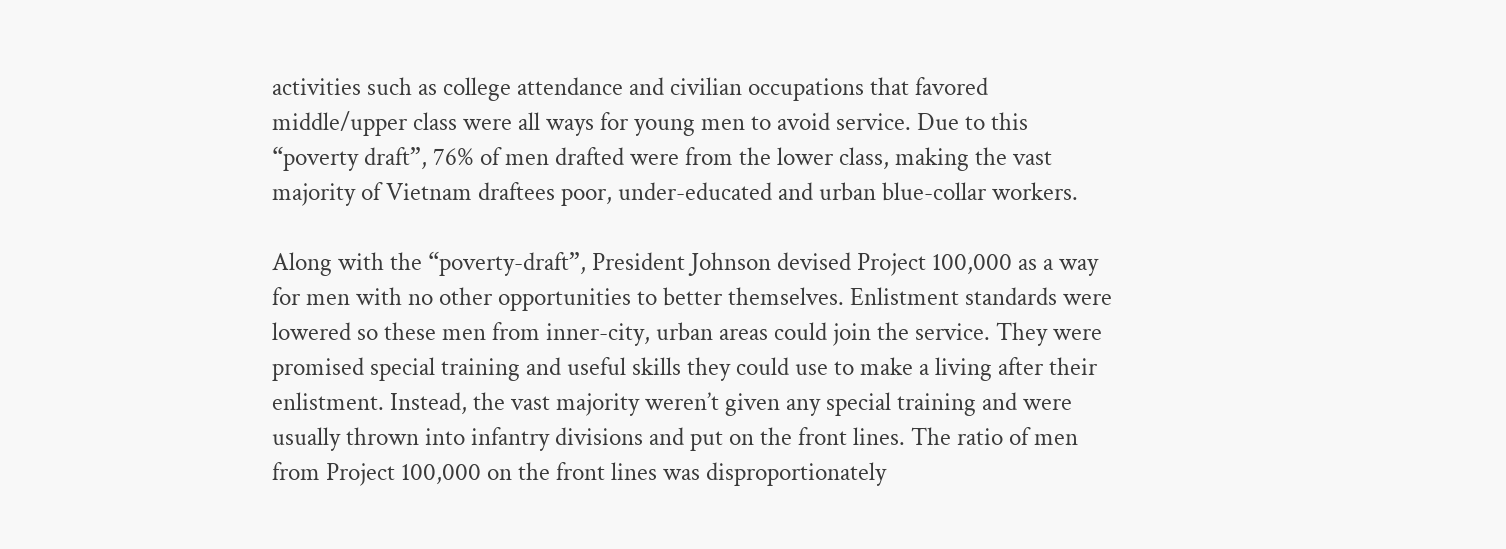activities such as college attendance and civilian occupations that favored middle/upper class were all ways for young men to avoid service. Due to this “poverty draft”, 76% of men drafted were from the lower class, making the vast majority of Vietnam draftees poor, under-educated and urban blue-collar workers.

Along with the “poverty-draft”, President Johnson devised Project 100,000 as a way for men with no other opportunities to better themselves. Enlistment standards were lowered so these men from inner-city, urban areas could join the service. They were promised special training and useful skills they could use to make a living after their enlistment. Instead, the vast majority weren’t given any special training and were usually thrown into infantry divisions and put on the front lines. The ratio of men from Project 100,000 on the front lines was disproportionately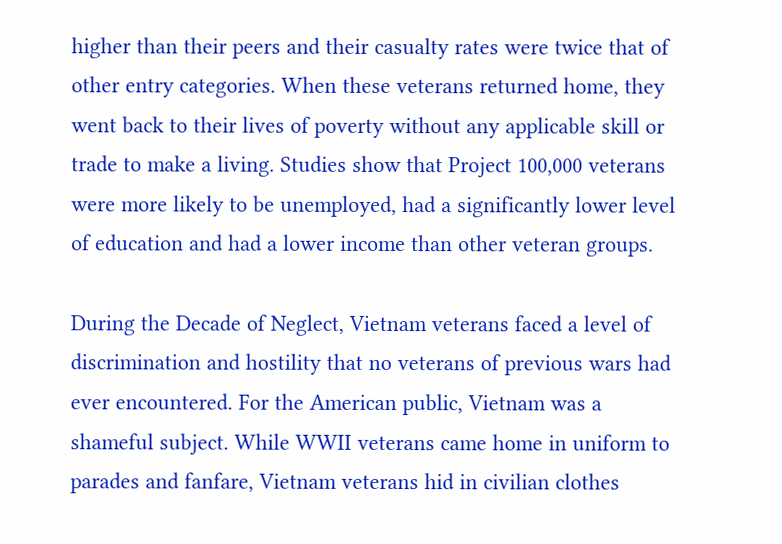higher than their peers and their casualty rates were twice that of other entry categories. When these veterans returned home, they went back to their lives of poverty without any applicable skill or trade to make a living. Studies show that Project 100,000 veterans were more likely to be unemployed, had a significantly lower level of education and had a lower income than other veteran groups.

During the Decade of Neglect, Vietnam veterans faced a level of discrimination and hostility that no veterans of previous wars had ever encountered. For the American public, Vietnam was a shameful subject. While WWII veterans came home in uniform to parades and fanfare, Vietnam veterans hid in civilian clothes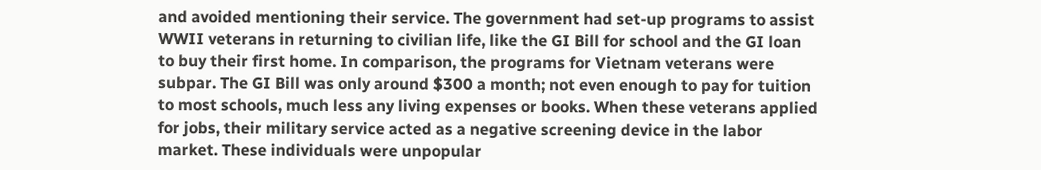and avoided mentioning their service. The government had set-up programs to assist WWII veterans in returning to civilian life, like the GI Bill for school and the GI loan to buy their first home. In comparison, the programs for Vietnam veterans were subpar. The GI Bill was only around $300 a month; not even enough to pay for tuition to most schools, much less any living expenses or books. When these veterans applied for jobs, their military service acted as a negative screening device in the labor market. These individuals were unpopular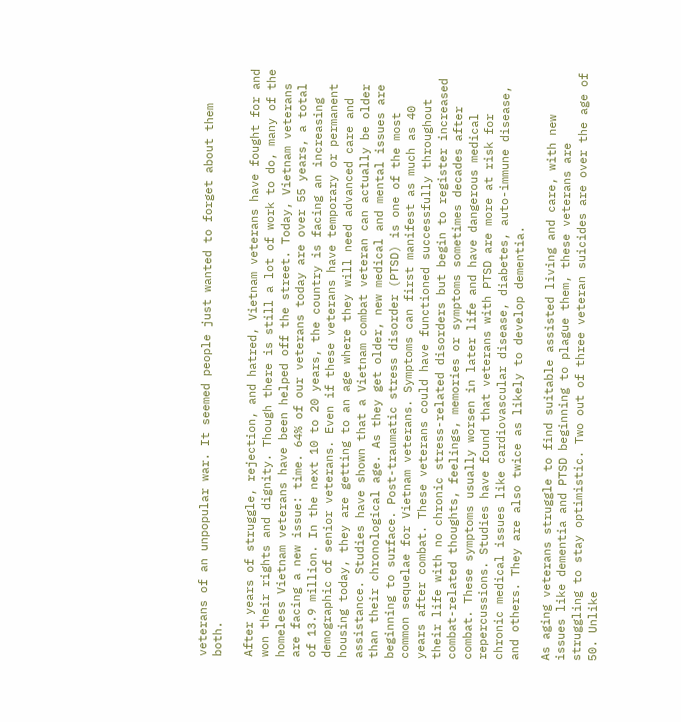veterans of an unpopular war. It seemed people just wanted to forget about them both.

After years of struggle, rejection, and hatred, Vietnam veterans have fought for and won their rights and dignity. Though there is still a lot of work to do, many of the homeless Vietnam veterans have been helped off the street. Today, Vietnam veterans are facing a new issue: time. 64% of our veterans today are over 55 years, a total of 13.9 million. In the next 10 to 20 years, the country is facing an increasing demographic of senior veterans. Even if these veterans have temporary or permanent housing today, they are getting to an age where they will need advanced care and assistance. Studies have shown that a Vietnam combat veteran can actually be older than their chronological age. As they get older, new medical and mental issues are beginning to surface. Post-traumatic stress disorder (PTSD) is one of the most common sequelae for Vietnam veterans. Symptoms can first manifest as much as 40 years after combat. These veterans could have functioned successfully throughout their life with no chronic stress-related disorders but begin to register increased combat-related thoughts, feelings, memories or symptoms sometimes decades after combat. These symptoms usually worsen in later life and have dangerous medical repercussions. Studies have found that veterans with PTSD are more at risk for chronic medical issues like cardiovascular disease, diabetes, auto-immune disease, and others. They are also twice as likely to develop dementia.

As aging veterans struggle to find suitable assisted living and care, with new issues like dementia and PTSD beginning to plague them, these veterans are struggling to stay optimistic. Two out of three veteran suicides are over the age of 50. Unlike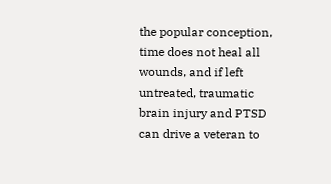the popular conception, time does not heal all wounds, and if left untreated, traumatic brain injury and PTSD can drive a veteran to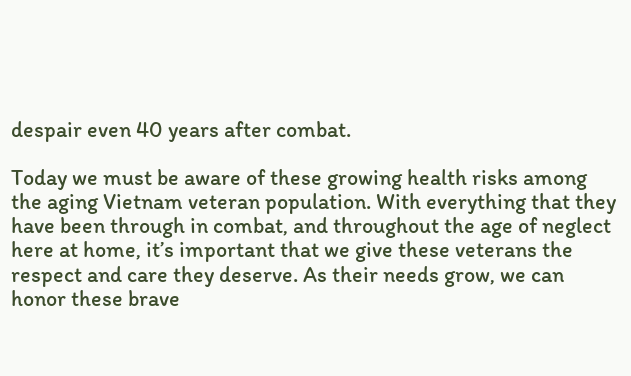despair even 40 years after combat.

Today we must be aware of these growing health risks among the aging Vietnam veteran population. With everything that they have been through in combat, and throughout the age of neglect here at home, it’s important that we give these veterans the respect and care they deserve. As their needs grow, we can honor these brave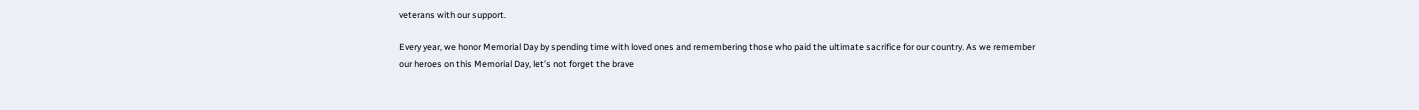veterans with our support.

Every year, we honor Memorial Day by spending time with loved ones and remembering those who paid the ultimate sacrifice for our country. As we remember our heroes on this Memorial Day, let’s not forget the brave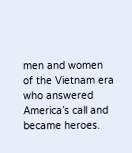men and women of the Vietnam era who answered America’s call and became heroes.